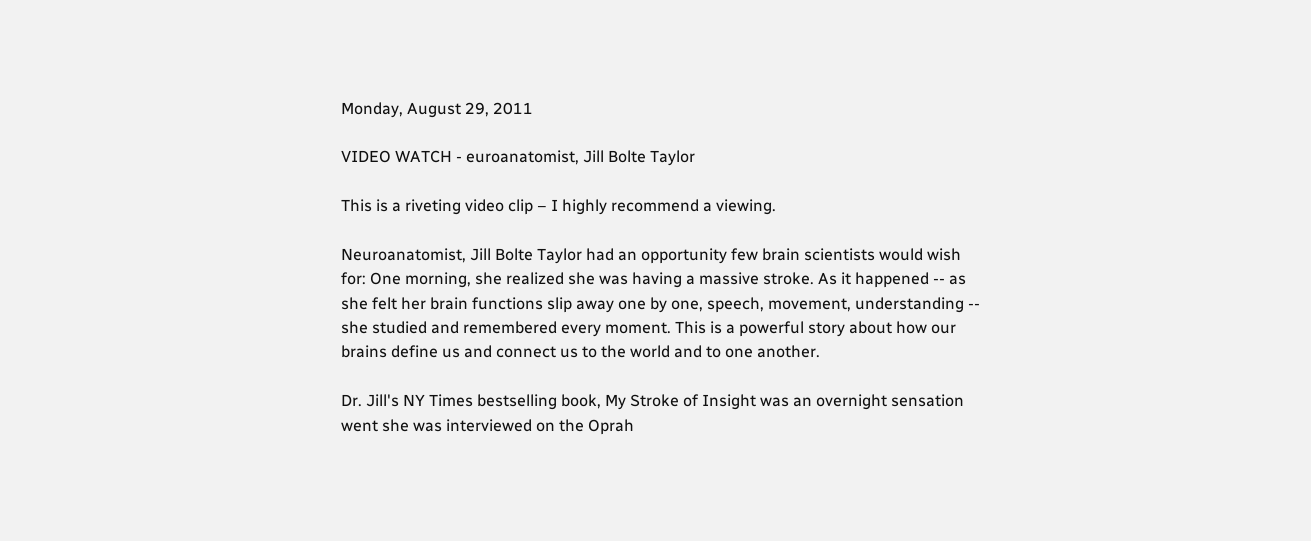Monday, August 29, 2011

VIDEO WATCH - euroanatomist, Jill Bolte Taylor

This is a riveting video clip – I highly recommend a viewing.

Neuroanatomist, Jill Bolte Taylor had an opportunity few brain scientists would wish for: One morning, she realized she was having a massive stroke. As it happened -- as she felt her brain functions slip away one by one, speech, movement, understanding -- she studied and remembered every moment. This is a powerful story about how our brains define us and connect us to the world and to one another.

Dr. Jill's NY Times bestselling book, My Stroke of Insight was an overnight sensation went she was interviewed on the Oprah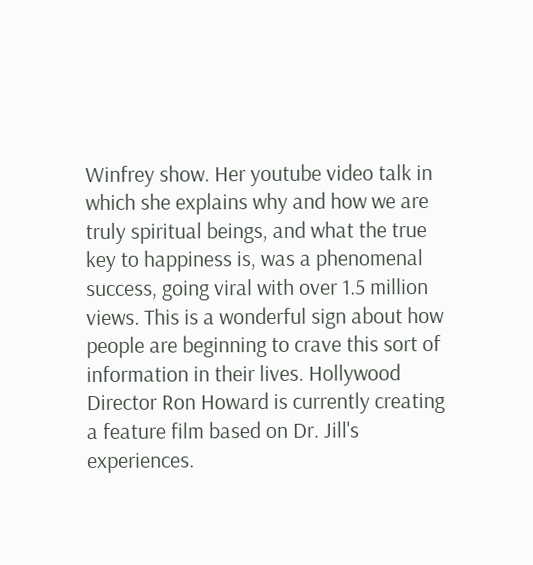Winfrey show. Her youtube video talk in which she explains why and how we are truly spiritual beings, and what the true key to happiness is, was a phenomenal success, going viral with over 1.5 million views. This is a wonderful sign about how people are beginning to crave this sort of information in their lives. Hollywood Director Ron Howard is currently creating a feature film based on Dr. Jill's experiences.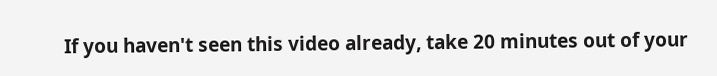If you haven't seen this video already, take 20 minutes out of your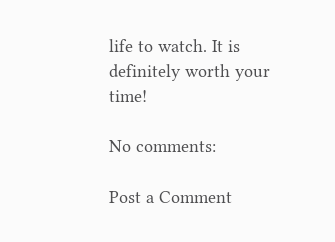life to watch. It is definitely worth your time!

No comments:

Post a Comment